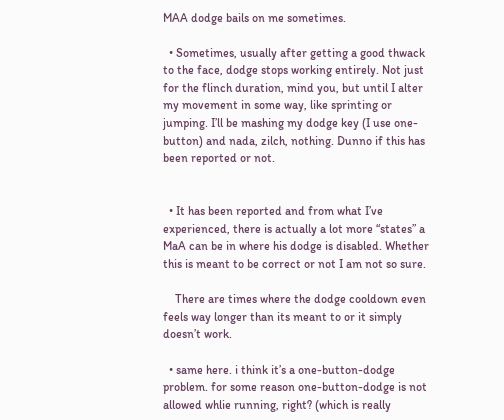MAA dodge bails on me sometimes.

  • Sometimes, usually after getting a good thwack to the face, dodge stops working entirely. Not just for the flinch duration, mind you, but until I alter my movement in some way, like sprinting or jumping. I’ll be mashing my dodge key (I use one-button) and nada, zilch, nothing. Dunno if this has been reported or not.


  • It has been reported and from what I’ve experienced, there is actually a lot more “states” a MaA can be in where his dodge is disabled. Whether this is meant to be correct or not I am not so sure.

    There are times where the dodge cooldown even feels way longer than its meant to or it simply doesn’t work.

  • same here. i think it’s a one-button-dodge problem. for some reason one-button-dodge is not allowed whlie running, right? (which is really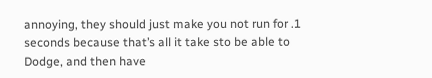annoying, they should just make you not run for .1 seconds because that’s all it take sto be able to Dodge, and then have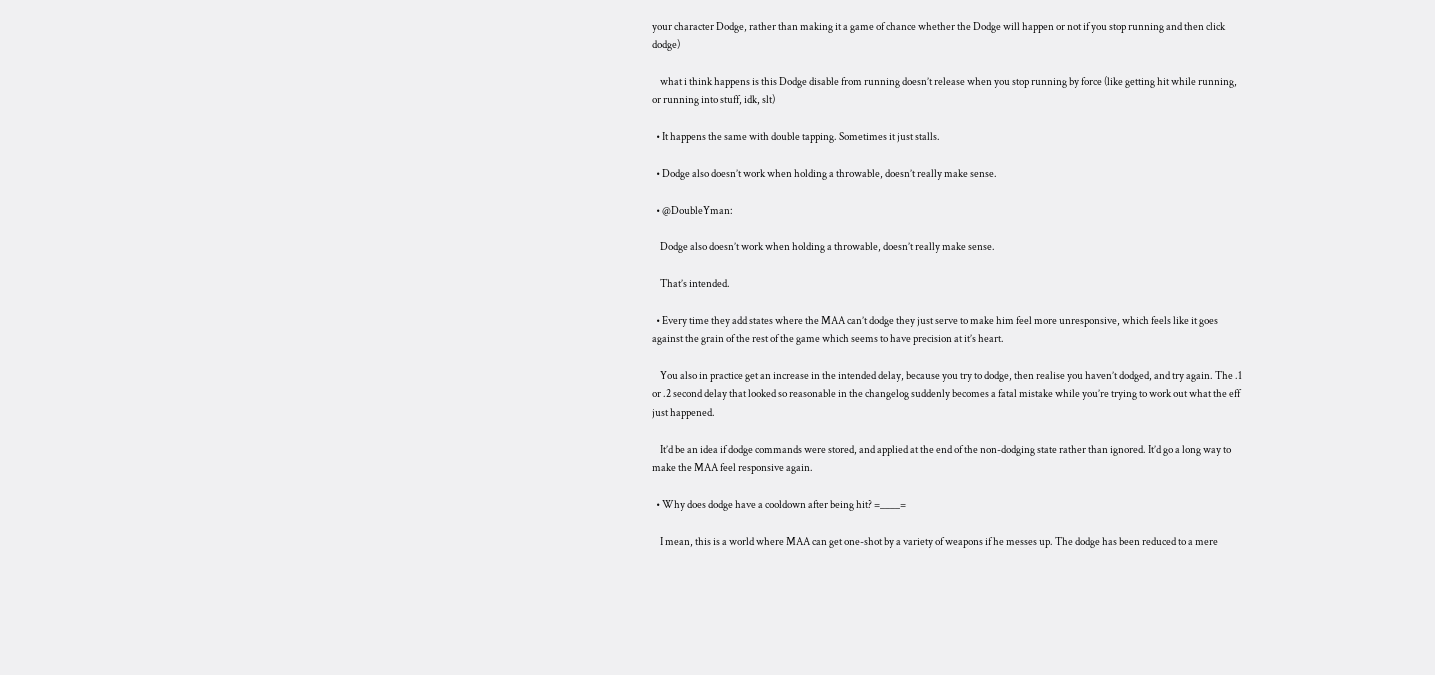your character Dodge, rather than making it a game of chance whether the Dodge will happen or not if you stop running and then click dodge)

    what i think happens is this Dodge disable from running doesn’t release when you stop running by force (like getting hit while running, or running into stuff, idk, slt)

  • It happens the same with double tapping. Sometimes it just stalls.

  • Dodge also doesn’t work when holding a throwable, doesn’t really make sense.

  • @DoubleYman:

    Dodge also doesn’t work when holding a throwable, doesn’t really make sense.

    That’s intended.

  • Every time they add states where the MAA can’t dodge they just serve to make him feel more unresponsive, which feels like it goes against the grain of the rest of the game which seems to have precision at it’s heart.

    You also in practice get an increase in the intended delay, because you try to dodge, then realise you haven’t dodged, and try again. The .1 or .2 second delay that looked so reasonable in the changelog suddenly becomes a fatal mistake while you’re trying to work out what the eff just happened.

    It’d be an idea if dodge commands were stored, and applied at the end of the non-dodging state rather than ignored. It’d go a long way to make the MAA feel responsive again.

  • Why does dodge have a cooldown after being hit? =____=

    I mean, this is a world where MAA can get one-shot by a variety of weapons if he messes up. The dodge has been reduced to a mere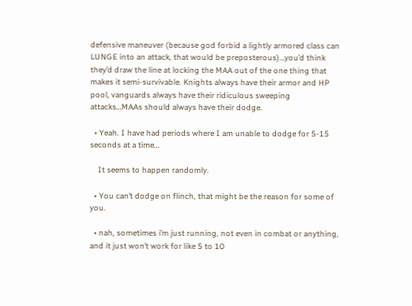defensive maneuver (because god forbid a lightly armored class can LUNGE into an attack, that would be preposterous)…you’d think they’d draw the line at locking the MAA out of the one thing that makes it semi-survivable. Knights always have their armor and HP pool, vanguards always have their ridiculous sweeping attacks…MAAs should always have their dodge.

  • Yeah. I have had periods where I am unable to dodge for 5-15 seconds at a time…

    It seems to happen randomly.

  • You can’t dodge on flinch, that might be the reason for some of you.

  • nah, sometimes i’m just running, not even in combat or anything, and it just won’t work for like 5 to 10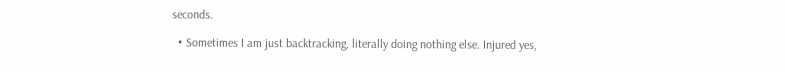seconds.

  • Sometimes I am just backtracking, literally doing nothing else. Injured yes,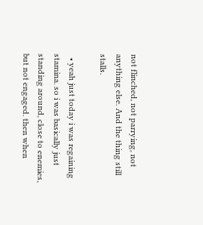not flinched, not parrying, not anything else. And the thing still stalls.

  • yeah just today i was regaining stamina. so i was basically just standing around, close to enemies, but not engaged. then when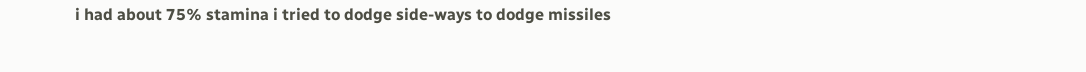i had about 75% stamina i tried to dodge side-ways to dodge missiles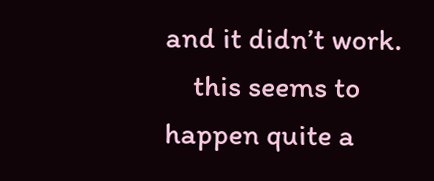and it didn’t work.
    this seems to happen quite a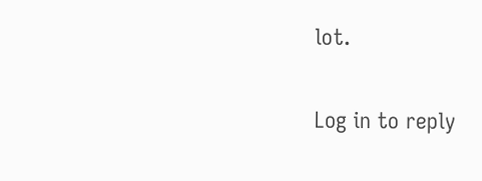lot.

Log in to reply